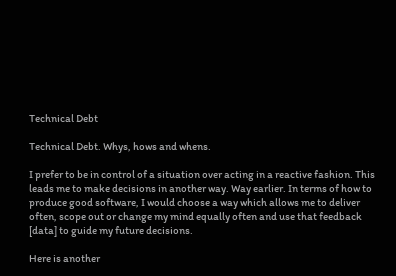Technical Debt

Technical Debt. Whys, hows and whens.

I prefer to be in control of a situation over acting in a reactive fashion. This leads me to make decisions in another way. Way earlier. In terms of how to produce good software, I would choose a way which allows me to deliver often, scope out or change my mind equally often and use that feedback [data] to guide my future decisions.

Here is another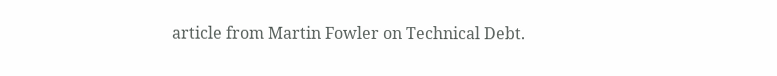article from Martin Fowler on Technical Debt.